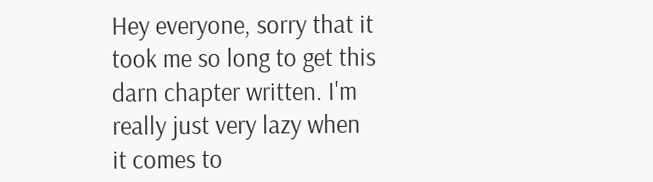Hey everyone, sorry that it took me so long to get this darn chapter written. I'm really just very lazy when it comes to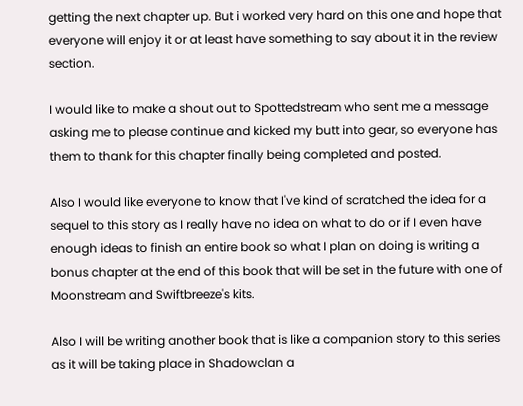getting the next chapter up. But i worked very hard on this one and hope that everyone will enjoy it or at least have something to say about it in the review section.

I would like to make a shout out to Spottedstream who sent me a message asking me to please continue and kicked my butt into gear, so everyone has them to thank for this chapter finally being completed and posted.

Also I would like everyone to know that I've kind of scratched the idea for a sequel to this story as I really have no idea on what to do or if I even have enough ideas to finish an entire book so what I plan on doing is writing a bonus chapter at the end of this book that will be set in the future with one of Moonstream and Swiftbreeze's kits.

Also I will be writing another book that is like a companion story to this series as it will be taking place in Shadowclan a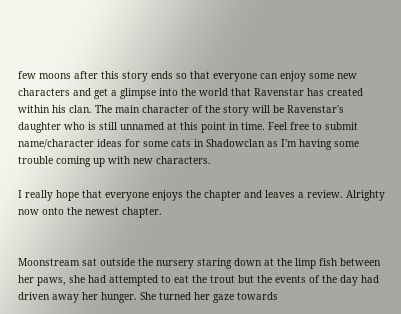few moons after this story ends so that everyone can enjoy some new characters and get a glimpse into the world that Ravenstar has created within his clan. The main character of the story will be Ravenstar's daughter who is still unnamed at this point in time. Feel free to submit name/character ideas for some cats in Shadowclan as I'm having some trouble coming up with new characters.

I really hope that everyone enjoys the chapter and leaves a review. Alrighty now onto the newest chapter.


Moonstream sat outside the nursery staring down at the limp fish between her paws, she had attempted to eat the trout but the events of the day had driven away her hunger. She turned her gaze towards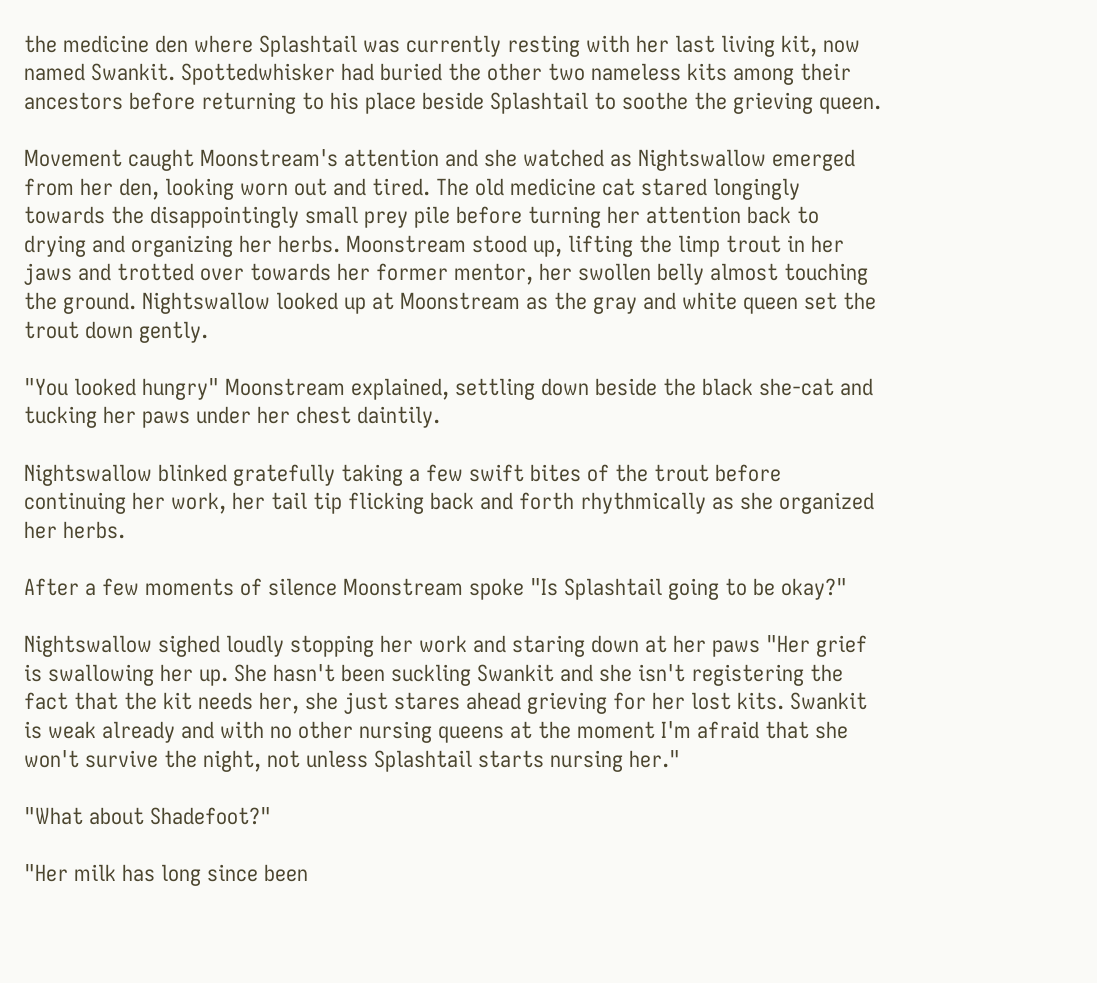the medicine den where Splashtail was currently resting with her last living kit, now named Swankit. Spottedwhisker had buried the other two nameless kits among their ancestors before returning to his place beside Splashtail to soothe the grieving queen.

Movement caught Moonstream's attention and she watched as Nightswallow emerged from her den, looking worn out and tired. The old medicine cat stared longingly towards the disappointingly small prey pile before turning her attention back to drying and organizing her herbs. Moonstream stood up, lifting the limp trout in her jaws and trotted over towards her former mentor, her swollen belly almost touching the ground. Nightswallow looked up at Moonstream as the gray and white queen set the trout down gently.

"You looked hungry" Moonstream explained, settling down beside the black she-cat and tucking her paws under her chest daintily.

Nightswallow blinked gratefully taking a few swift bites of the trout before continuing her work, her tail tip flicking back and forth rhythmically as she organized her herbs.

After a few moments of silence Moonstream spoke "Is Splashtail going to be okay?"

Nightswallow sighed loudly stopping her work and staring down at her paws "Her grief is swallowing her up. She hasn't been suckling Swankit and she isn't registering the fact that the kit needs her, she just stares ahead grieving for her lost kits. Swankit is weak already and with no other nursing queens at the moment I'm afraid that she won't survive the night, not unless Splashtail starts nursing her."

"What about Shadefoot?"

"Her milk has long since been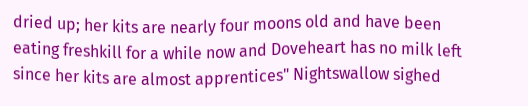dried up; her kits are nearly four moons old and have been eating freshkill for a while now and Doveheart has no milk left since her kits are almost apprentices" Nightswallow sighed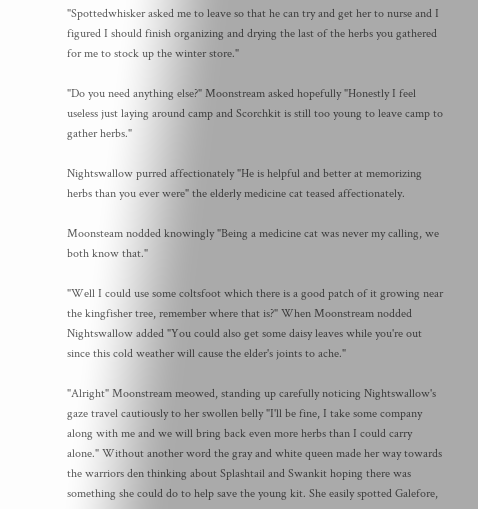"Spottedwhisker asked me to leave so that he can try and get her to nurse and I figured I should finish organizing and drying the last of the herbs you gathered for me to stock up the winter store."

"Do you need anything else?" Moonstream asked hopefully "Honestly I feel useless just laying around camp and Scorchkit is still too young to leave camp to gather herbs."

Nightswallow purred affectionately "He is helpful and better at memorizing herbs than you ever were" the elderly medicine cat teased affectionately.

Moonsteam nodded knowingly "Being a medicine cat was never my calling, we both know that."

"Well I could use some coltsfoot which there is a good patch of it growing near the kingfisher tree, remember where that is?" When Moonstream nodded Nightswallow added "You could also get some daisy leaves while you're out since this cold weather will cause the elder's joints to ache."

"Alright" Moonstream meowed, standing up carefully noticing Nightswallow's gaze travel cautiously to her swollen belly "I'll be fine, I take some company along with me and we will bring back even more herbs than I could carry alone." Without another word the gray and white queen made her way towards the warriors den thinking about Splashtail and Swankit hoping there was something she could do to help save the young kit. She easily spotted Galefore,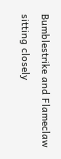Bumblestrike and Flameclaw sitting closely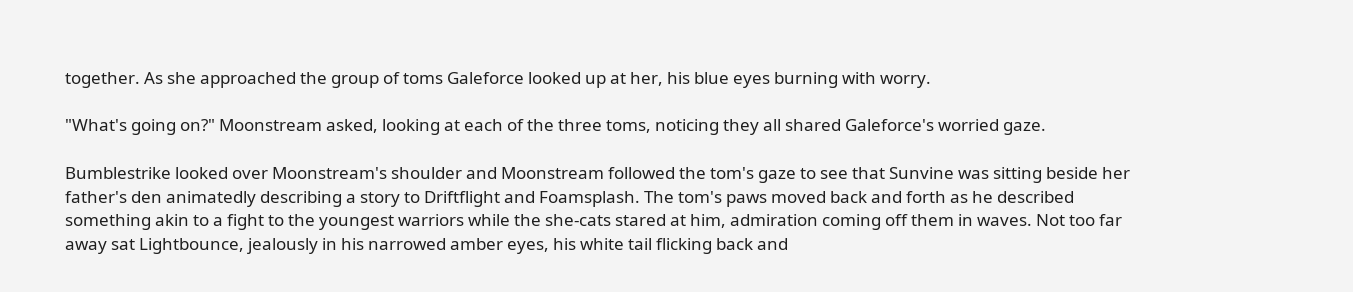together. As she approached the group of toms Galeforce looked up at her, his blue eyes burning with worry.

"What's going on?" Moonstream asked, looking at each of the three toms, noticing they all shared Galeforce's worried gaze.

Bumblestrike looked over Moonstream's shoulder and Moonstream followed the tom's gaze to see that Sunvine was sitting beside her father's den animatedly describing a story to Driftflight and Foamsplash. The tom's paws moved back and forth as he described something akin to a fight to the youngest warriors while the she-cats stared at him, admiration coming off them in waves. Not too far away sat Lightbounce, jealously in his narrowed amber eyes, his white tail flicking back and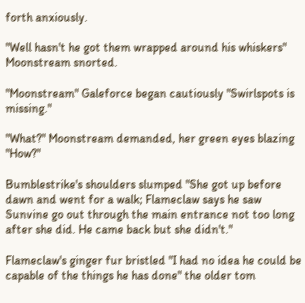forth anxiously.

"Well hasn't he got them wrapped around his whiskers" Moonstream snorted.

"Moonstream" Galeforce began cautiously "Swirlspots is missing."

"What?" Moonstream demanded, her green eyes blazing "How?"

Bumblestrike's shoulders slumped "She got up before dawn and went for a walk; Flameclaw says he saw Sunvine go out through the main entrance not too long after she did. He came back but she didn't."

Flameclaw's ginger fur bristled "I had no idea he could be capable of the things he has done" the older tom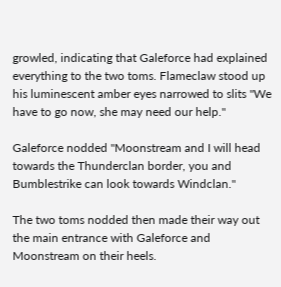growled, indicating that Galeforce had explained everything to the two toms. Flameclaw stood up his luminescent amber eyes narrowed to slits "We have to go now, she may need our help."

Galeforce nodded "Moonstream and I will head towards the Thunderclan border, you and Bumblestrike can look towards Windclan."

The two toms nodded then made their way out the main entrance with Galeforce and Moonstream on their heels.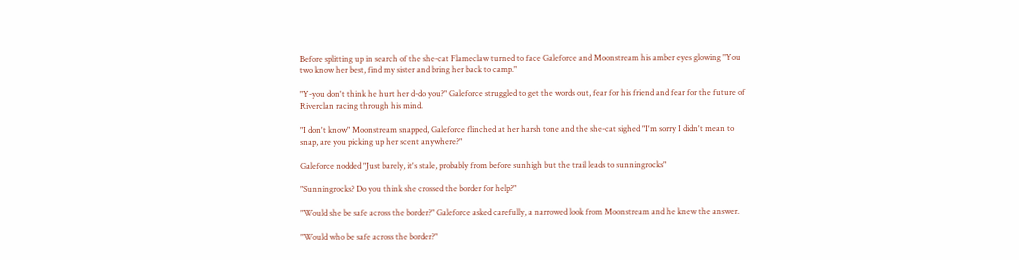Before splitting up in search of the she-cat Flameclaw turned to face Galeforce and Moonstream his amber eyes glowing "You two know her best, find my sister and bring her back to camp."

"Y-you don't think he hurt her d-do you?" Galeforce struggled to get the words out, fear for his friend and fear for the future of Riverclan racing through his mind.

"I don't know" Moonstream snapped, Galeforce flinched at her harsh tone and the she-cat sighed "I'm sorry I didn't mean to snap, are you picking up her scent anywhere?"

Galeforce nodded "Just barely, it's stale, probably from before sunhigh but the trail leads to sunningrocks"

"Sunningrocks? Do you think she crossed the border for help?"

"Would she be safe across the border?" Galeforce asked carefully, a narrowed look from Moonstream and he knew the answer.

"Would who be safe across the border?"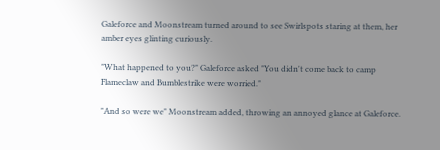Galeforce and Moonstream turned around to see Swirlspots staring at them, her amber eyes glinting curiously.

"What happened to you?" Galeforce asked "You didn't come back to camp Flameclaw and Bumblestrike were worried."

"And so were we" Moonstream added, throwing an annoyed glance at Galeforce.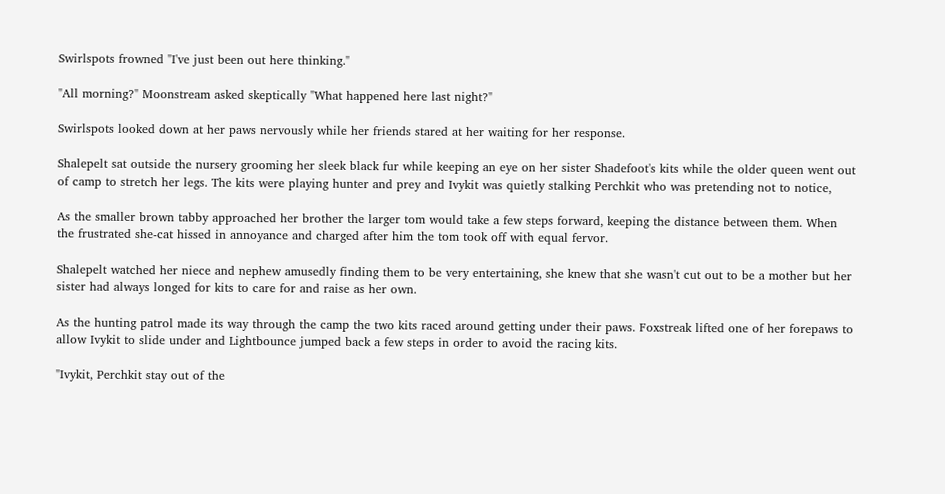Swirlspots frowned "I've just been out here thinking."

"All morning?" Moonstream asked skeptically "What happened here last night?"

Swirlspots looked down at her paws nervously while her friends stared at her waiting for her response.

Shalepelt sat outside the nursery grooming her sleek black fur while keeping an eye on her sister Shadefoot's kits while the older queen went out of camp to stretch her legs. The kits were playing hunter and prey and Ivykit was quietly stalking Perchkit who was pretending not to notice,

As the smaller brown tabby approached her brother the larger tom would take a few steps forward, keeping the distance between them. When the frustrated she-cat hissed in annoyance and charged after him the tom took off with equal fervor.

Shalepelt watched her niece and nephew amusedly finding them to be very entertaining, she knew that she wasn't cut out to be a mother but her sister had always longed for kits to care for and raise as her own.

As the hunting patrol made its way through the camp the two kits raced around getting under their paws. Foxstreak lifted one of her forepaws to allow Ivykit to slide under and Lightbounce jumped back a few steps in order to avoid the racing kits.

"Ivykit, Perchkit stay out of the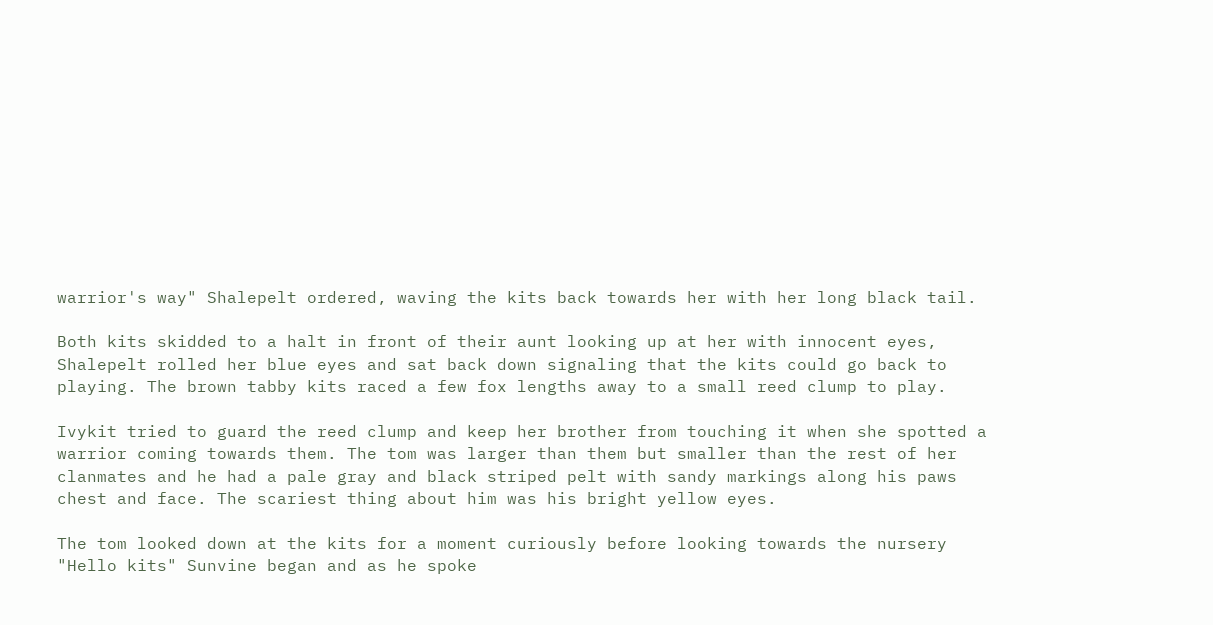warrior's way" Shalepelt ordered, waving the kits back towards her with her long black tail.

Both kits skidded to a halt in front of their aunt looking up at her with innocent eyes, Shalepelt rolled her blue eyes and sat back down signaling that the kits could go back to playing. The brown tabby kits raced a few fox lengths away to a small reed clump to play.

Ivykit tried to guard the reed clump and keep her brother from touching it when she spotted a warrior coming towards them. The tom was larger than them but smaller than the rest of her clanmates and he had a pale gray and black striped pelt with sandy markings along his paws chest and face. The scariest thing about him was his bright yellow eyes.

The tom looked down at the kits for a moment curiously before looking towards the nursery "Hello kits" Sunvine began and as he spoke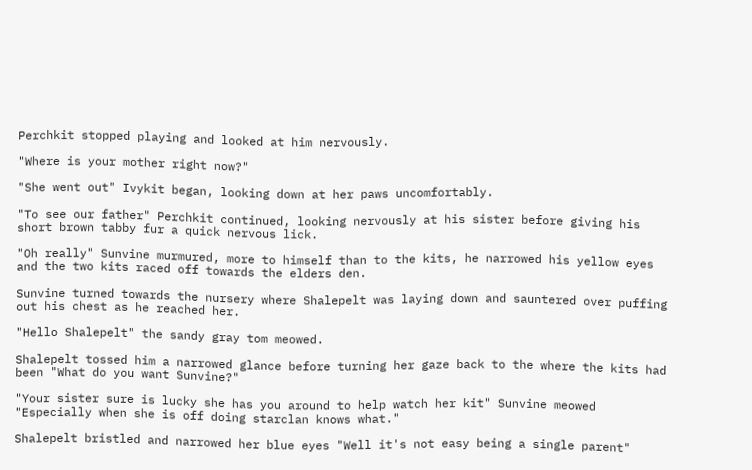Perchkit stopped playing and looked at him nervously.

"Where is your mother right now?"

"She went out" Ivykit began, looking down at her paws uncomfortably.

"To see our father" Perchkit continued, looking nervously at his sister before giving his short brown tabby fur a quick nervous lick.

"Oh really" Sunvine murmured, more to himself than to the kits, he narrowed his yellow eyes and the two kits raced off towards the elders den.

Sunvine turned towards the nursery where Shalepelt was laying down and sauntered over puffing out his chest as he reached her.

"Hello Shalepelt" the sandy gray tom meowed.

Shalepelt tossed him a narrowed glance before turning her gaze back to the where the kits had been "What do you want Sunvine?"

"Your sister sure is lucky she has you around to help watch her kit" Sunvine meowed "Especially when she is off doing starclan knows what."

Shalepelt bristled and narrowed her blue eyes "Well it's not easy being a single parent"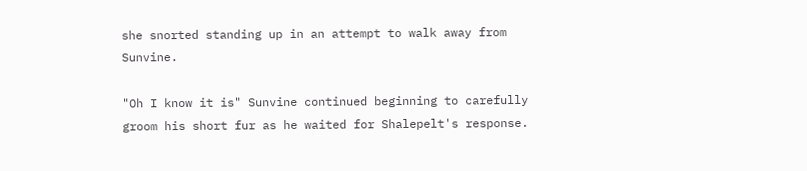she snorted standing up in an attempt to walk away from Sunvine.

"Oh I know it is" Sunvine continued beginning to carefully groom his short fur as he waited for Shalepelt's response.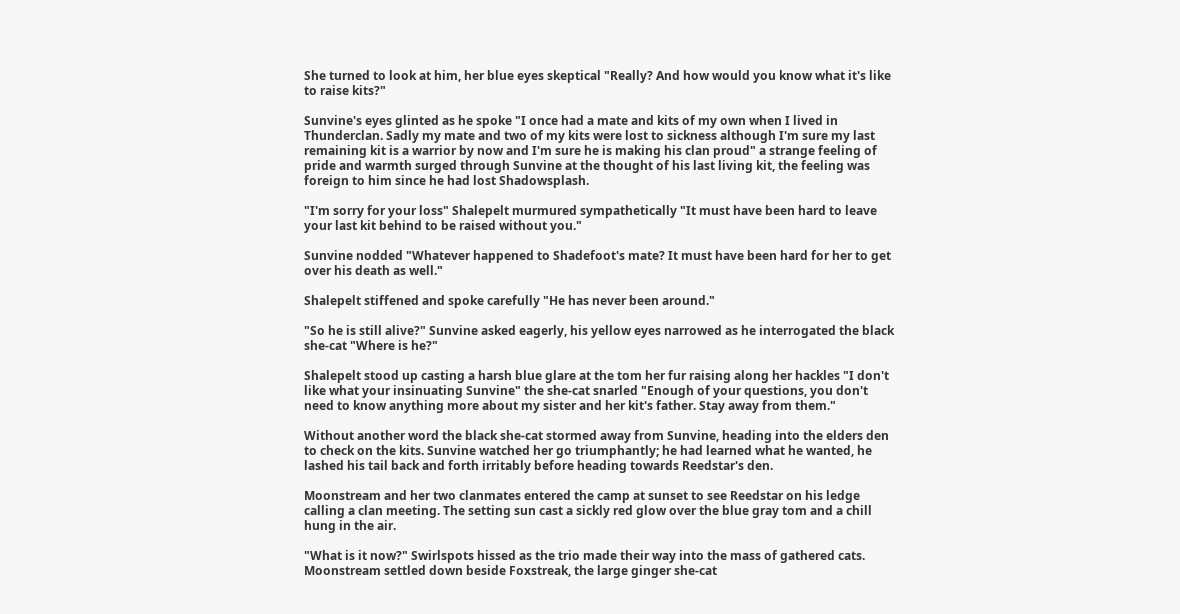She turned to look at him, her blue eyes skeptical "Really? And how would you know what it's like to raise kits?"

Sunvine's eyes glinted as he spoke "I once had a mate and kits of my own when I lived in Thunderclan. Sadly my mate and two of my kits were lost to sickness although I'm sure my last remaining kit is a warrior by now and I'm sure he is making his clan proud" a strange feeling of pride and warmth surged through Sunvine at the thought of his last living kit, the feeling was foreign to him since he had lost Shadowsplash.

"I'm sorry for your loss" Shalepelt murmured sympathetically "It must have been hard to leave your last kit behind to be raised without you."

Sunvine nodded "Whatever happened to Shadefoot's mate? It must have been hard for her to get over his death as well."

Shalepelt stiffened and spoke carefully "He has never been around."

"So he is still alive?" Sunvine asked eagerly, his yellow eyes narrowed as he interrogated the black she-cat "Where is he?"

Shalepelt stood up casting a harsh blue glare at the tom her fur raising along her hackles "I don't like what your insinuating Sunvine" the she-cat snarled "Enough of your questions, you don't need to know anything more about my sister and her kit's father. Stay away from them."

Without another word the black she-cat stormed away from Sunvine, heading into the elders den to check on the kits. Sunvine watched her go triumphantly; he had learned what he wanted, he lashed his tail back and forth irritably before heading towards Reedstar's den.

Moonstream and her two clanmates entered the camp at sunset to see Reedstar on his ledge calling a clan meeting. The setting sun cast a sickly red glow over the blue gray tom and a chill hung in the air.

"What is it now?" Swirlspots hissed as the trio made their way into the mass of gathered cats. Moonstream settled down beside Foxstreak, the large ginger she-cat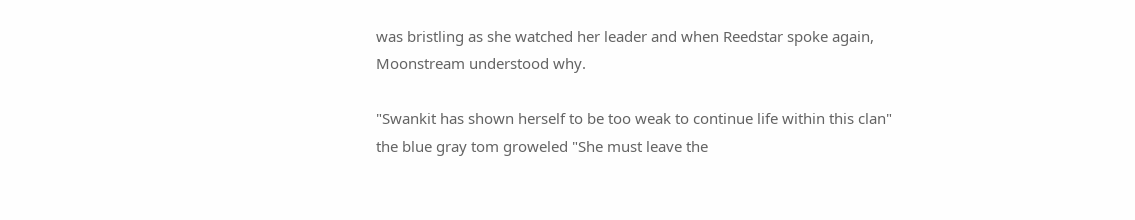was bristling as she watched her leader and when Reedstar spoke again, Moonstream understood why.

"Swankit has shown herself to be too weak to continue life within this clan" the blue gray tom groweled "She must leave the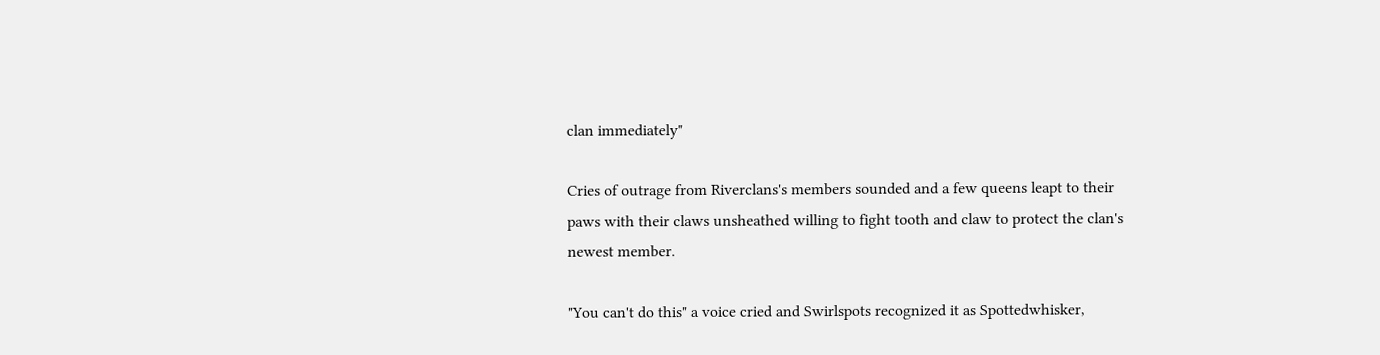clan immediately"

Cries of outrage from Riverclans's members sounded and a few queens leapt to their paws with their claws unsheathed willing to fight tooth and claw to protect the clan's newest member.

"You can't do this" a voice cried and Swirlspots recognized it as Spottedwhisker,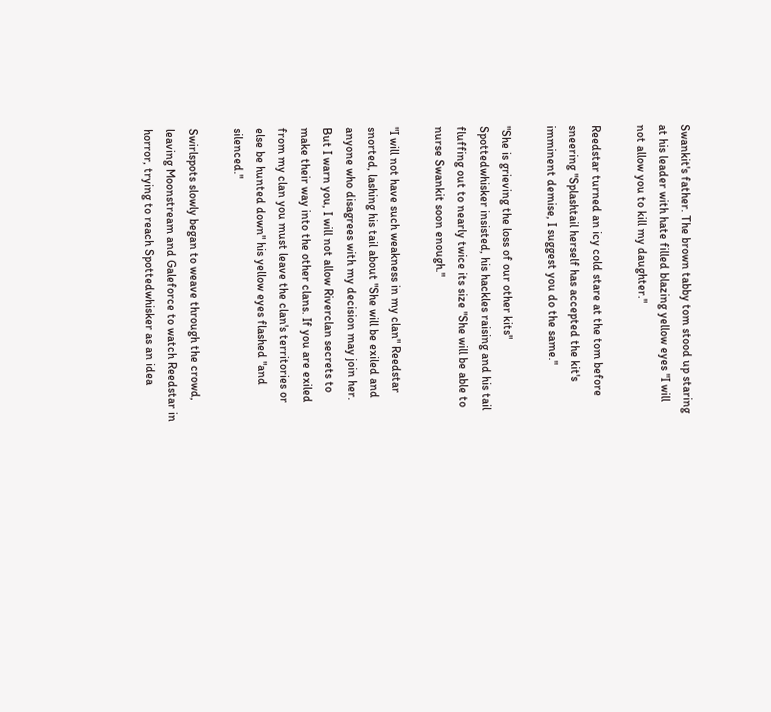Swankit's father. The brown tabby tom stood up staring at his leader with hate filled blazing yellow eyes "I will not allow you to kill my daughter."

Reedstar turned an icy cold stare at the tom before sneering "Splashtail herself has accepted the kit's imminent demise, I suggest you do the same."

"She is grieving the loss of our other kits" Spottedwhisker insisted, his hackles raising and his tail fluffing out to nearly twice its size "She will be able to nurse Swankit soon enough."

"I will not have such weakness in my clan" Reedstar snorted, lashing his tail about "She will be exiled and anyone who disagrees with my decision may join her. But I warn you, I will not allow Riverclan secrets to make their way into the other clans. If you are exiled from my clan you must leave the clan's territories or else be hunted down" his yellow eyes flashed "and silenced."

Swirlspots slowly began to weave through the crowd, leaving Moonstream and Galeforce to watch Reedstar in horror, trying to reach Spottedwhisker as an idea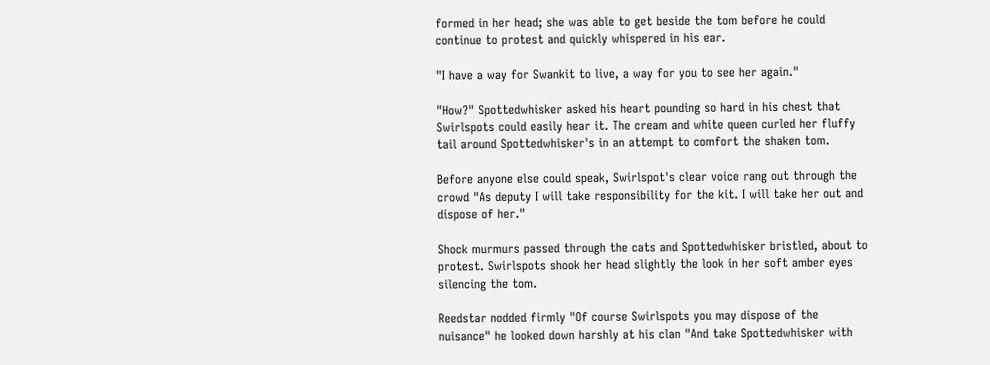formed in her head; she was able to get beside the tom before he could continue to protest and quickly whispered in his ear.

"I have a way for Swankit to live, a way for you to see her again."

"How?" Spottedwhisker asked his heart pounding so hard in his chest that Swirlspots could easily hear it. The cream and white queen curled her fluffy tail around Spottedwhisker's in an attempt to comfort the shaken tom.

Before anyone else could speak, Swirlspot's clear voice rang out through the crowd "As deputy I will take responsibility for the kit. I will take her out and dispose of her."

Shock murmurs passed through the cats and Spottedwhisker bristled, about to protest. Swirlspots shook her head slightly the look in her soft amber eyes silencing the tom.

Reedstar nodded firmly "Of course Swirlspots you may dispose of the nuisance" he looked down harshly at his clan "And take Spottedwhisker with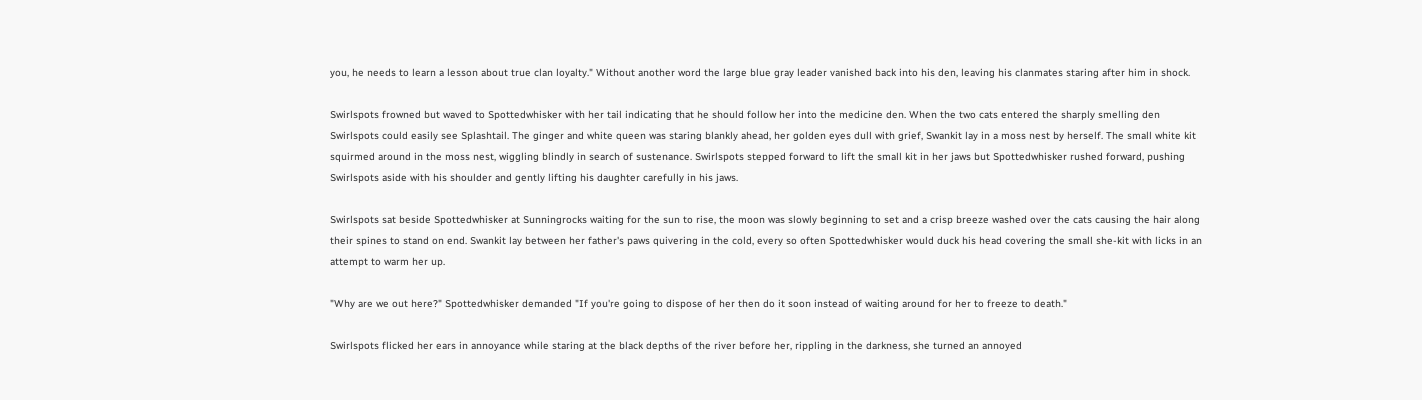you, he needs to learn a lesson about true clan loyalty." Without another word the large blue gray leader vanished back into his den, leaving his clanmates staring after him in shock.

Swirlspots frowned but waved to Spottedwhisker with her tail indicating that he should follow her into the medicine den. When the two cats entered the sharply smelling den Swirlspots could easily see Splashtail. The ginger and white queen was staring blankly ahead, her golden eyes dull with grief, Swankit lay in a moss nest by herself. The small white kit squirmed around in the moss nest, wiggling blindly in search of sustenance. Swirlspots stepped forward to lift the small kit in her jaws but Spottedwhisker rushed forward, pushing Swirlspots aside with his shoulder and gently lifting his daughter carefully in his jaws.

Swirlspots sat beside Spottedwhisker at Sunningrocks waiting for the sun to rise, the moon was slowly beginning to set and a crisp breeze washed over the cats causing the hair along their spines to stand on end. Swankit lay between her father's paws quivering in the cold, every so often Spottedwhisker would duck his head covering the small she-kit with licks in an attempt to warm her up.

"Why are we out here?" Spottedwhisker demanded "If you're going to dispose of her then do it soon instead of waiting around for her to freeze to death."

Swirlspots flicked her ears in annoyance while staring at the black depths of the river before her, rippling in the darkness, she turned an annoyed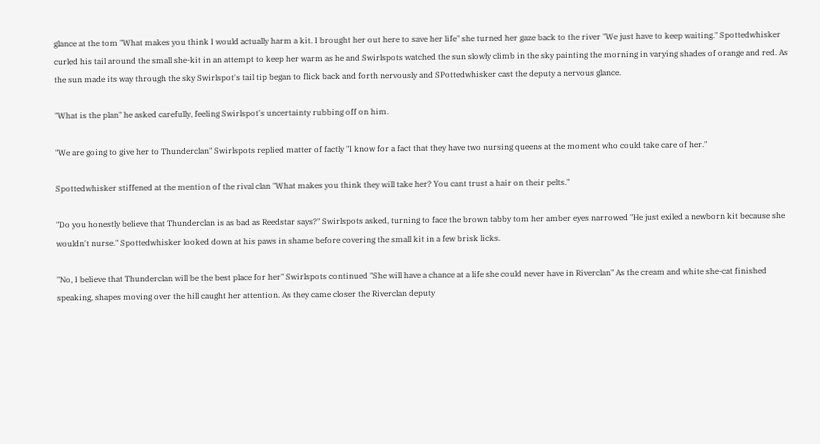glance at the tom "What makes you think I would actually harm a kit. I brought her out here to save her life" she turned her gaze back to the river "We just have to keep waiting." Spottedwhisker curled his tail around the small she-kit in an attempt to keep her warm as he and Swirlspots watched the sun slowly climb in the sky painting the morning in varying shades of orange and red. As the sun made its way through the sky Swirlspot's tail tip began to flick back and forth nervously and SPottedwhisker cast the deputy a nervous glance.

"What is the plan" he asked carefully, feeling Swirlspot's uncertainty rubbing off on him.

"We are going to give her to Thunderclan" Swirlspots replied matter of factly "I know for a fact that they have two nursing queens at the moment who could take care of her."

Spottedwhisker stiffened at the mention of the rival clan "What makes you think they will take her? You cant trust a hair on their pelts."

"Do you honestly believe that Thunderclan is as bad as Reedstar says?" Swirlspots asked, turning to face the brown tabby tom her amber eyes narrowed "He just exiled a newborn kit because she wouldn't nurse." Spottedwhisker looked down at his paws in shame before covering the small kit in a few brisk licks.

"No, I believe that Thunderclan will be the best place for her" Swirlspots continued "She will have a chance at a life she could never have in Riverclan" As the cream and white she-cat finished speaking, shapes moving over the hill caught her attention. As they came closer the Riverclan deputy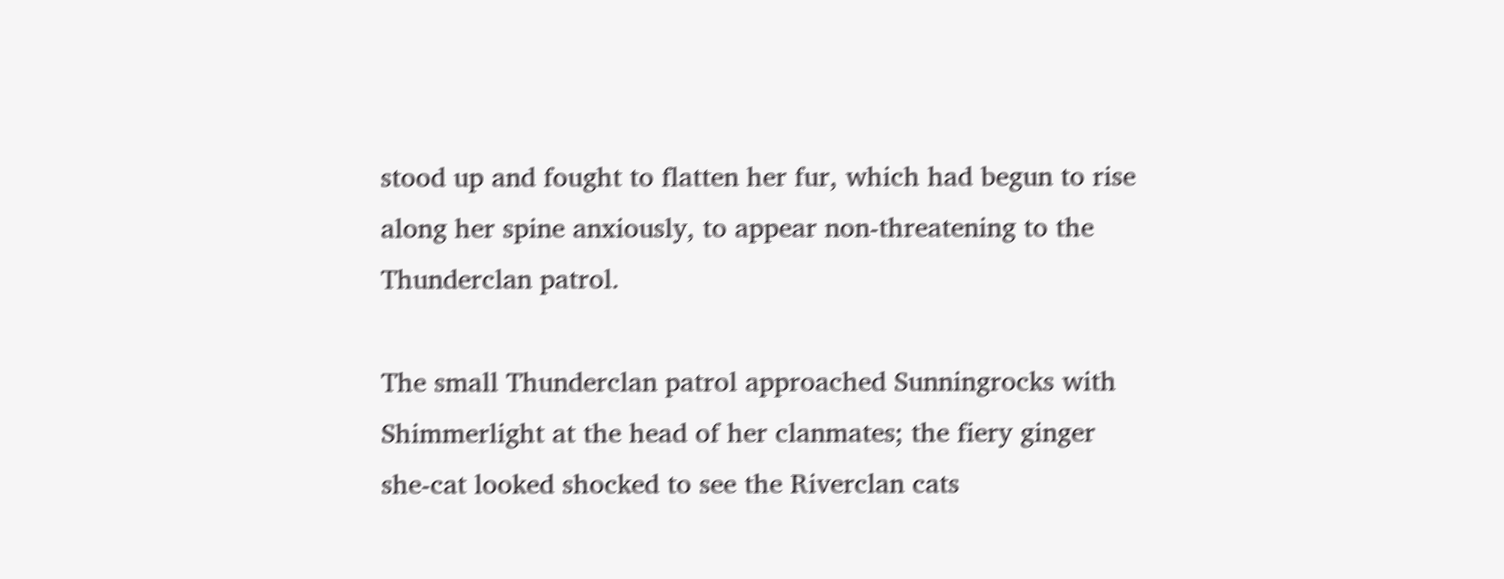stood up and fought to flatten her fur, which had begun to rise along her spine anxiously, to appear non-threatening to the Thunderclan patrol.

The small Thunderclan patrol approached Sunningrocks with Shimmerlight at the head of her clanmates; the fiery ginger she-cat looked shocked to see the Riverclan cats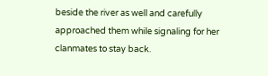beside the river as well and carefully approached them while signaling for her clanmates to stay back.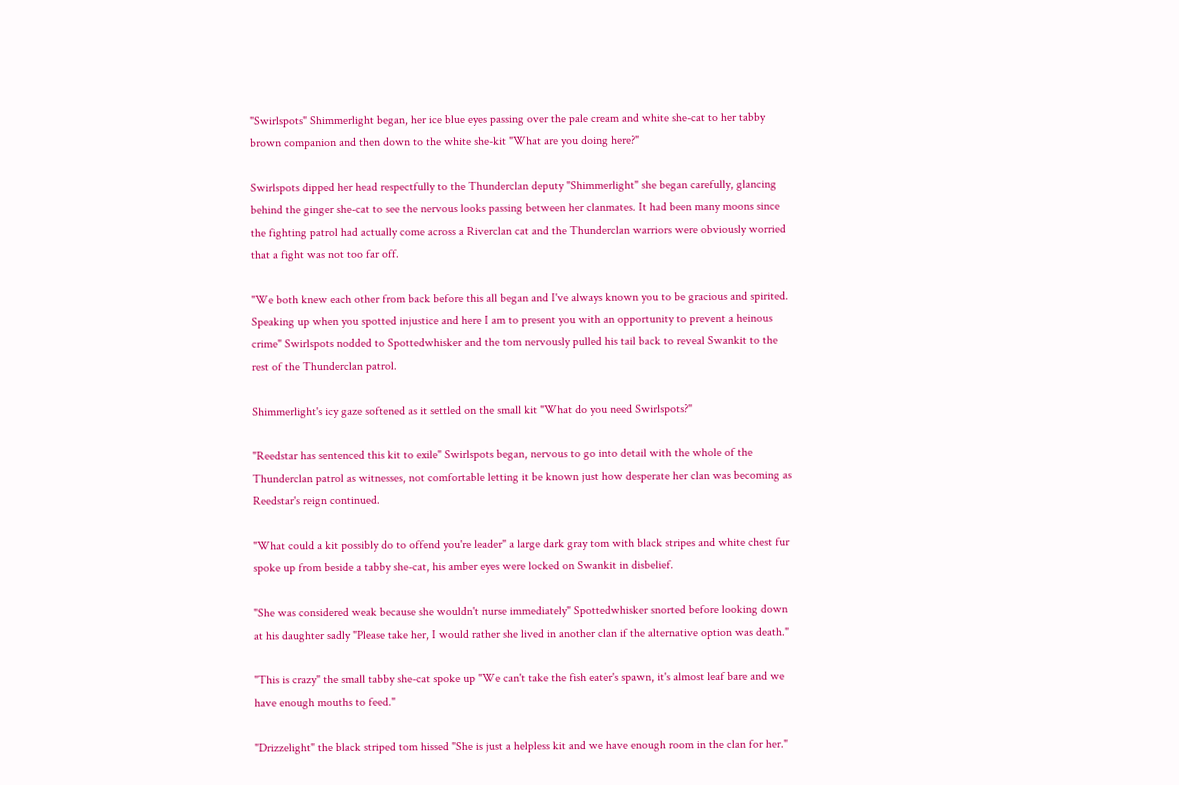"Swirlspots" Shimmerlight began, her ice blue eyes passing over the pale cream and white she-cat to her tabby brown companion and then down to the white she-kit "What are you doing here?"

Swirlspots dipped her head respectfully to the Thunderclan deputy "Shimmerlight" she began carefully, glancing behind the ginger she-cat to see the nervous looks passing between her clanmates. It had been many moons since the fighting patrol had actually come across a Riverclan cat and the Thunderclan warriors were obviously worried that a fight was not too far off.

"We both knew each other from back before this all began and I've always known you to be gracious and spirited. Speaking up when you spotted injustice and here I am to present you with an opportunity to prevent a heinous crime" Swirlspots nodded to Spottedwhisker and the tom nervously pulled his tail back to reveal Swankit to the rest of the Thunderclan patrol.

Shimmerlight's icy gaze softened as it settled on the small kit "What do you need Swirlspots?"

"Reedstar has sentenced this kit to exile" Swirlspots began, nervous to go into detail with the whole of the Thunderclan patrol as witnesses, not comfortable letting it be known just how desperate her clan was becoming as Reedstar's reign continued.

"What could a kit possibly do to offend you're leader" a large dark gray tom with black stripes and white chest fur spoke up from beside a tabby she-cat, his amber eyes were locked on Swankit in disbelief.

"She was considered weak because she wouldn't nurse immediately" Spottedwhisker snorted before looking down at his daughter sadly "Please take her, I would rather she lived in another clan if the alternative option was death."

"This is crazy" the small tabby she-cat spoke up "We can't take the fish eater's spawn, it's almost leaf bare and we have enough mouths to feed."

"Drizzelight" the black striped tom hissed "She is just a helpless kit and we have enough room in the clan for her."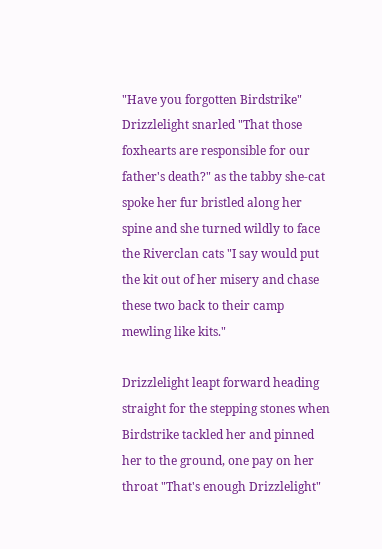"Have you forgotten Birdstrike" Drizzlelight snarled "That those foxhearts are responsible for our father's death?" as the tabby she-cat spoke her fur bristled along her spine and she turned wildly to face the Riverclan cats "I say would put the kit out of her misery and chase these two back to their camp mewling like kits."

Drizzlelight leapt forward heading straight for the stepping stones when Birdstrike tackled her and pinned her to the ground, one pay on her throat "That's enough Drizzlelight"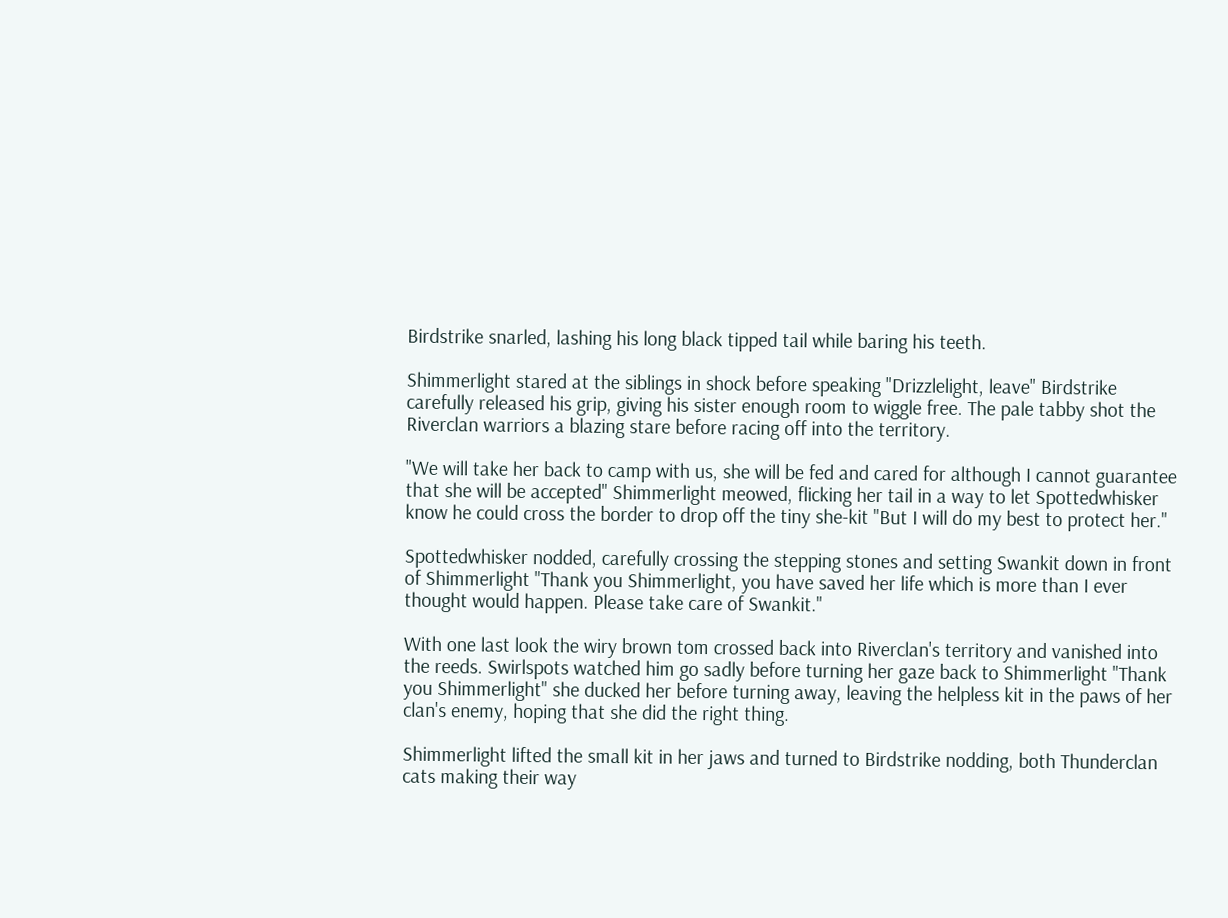Birdstrike snarled, lashing his long black tipped tail while baring his teeth.

Shimmerlight stared at the siblings in shock before speaking "Drizzlelight, leave" Birdstrike carefully released his grip, giving his sister enough room to wiggle free. The pale tabby shot the Riverclan warriors a blazing stare before racing off into the territory.

"We will take her back to camp with us, she will be fed and cared for although I cannot guarantee that she will be accepted" Shimmerlight meowed, flicking her tail in a way to let Spottedwhisker know he could cross the border to drop off the tiny she-kit "But I will do my best to protect her."

Spottedwhisker nodded, carefully crossing the stepping stones and setting Swankit down in front of Shimmerlight "Thank you Shimmerlight, you have saved her life which is more than I ever thought would happen. Please take care of Swankit."

With one last look the wiry brown tom crossed back into Riverclan's territory and vanished into the reeds. Swirlspots watched him go sadly before turning her gaze back to Shimmerlight "Thank you Shimmerlight" she ducked her before turning away, leaving the helpless kit in the paws of her clan's enemy, hoping that she did the right thing.

Shimmerlight lifted the small kit in her jaws and turned to Birdstrike nodding, both Thunderclan cats making their way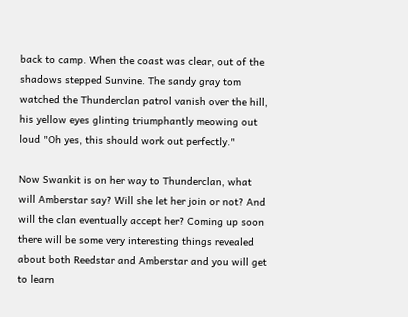back to camp. When the coast was clear, out of the shadows stepped Sunvine. The sandy gray tom watched the Thunderclan patrol vanish over the hill, his yellow eyes glinting triumphantly meowing out loud "Oh yes, this should work out perfectly."

Now Swankit is on her way to Thunderclan, what will Amberstar say? Will she let her join or not? And will the clan eventually accept her? Coming up soon there will be some very interesting things revealed about both Reedstar and Amberstar and you will get to learn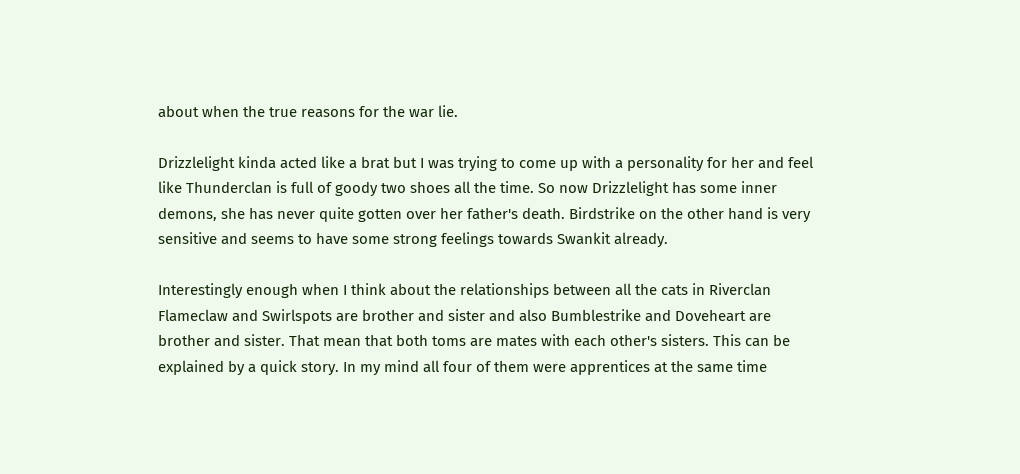about when the true reasons for the war lie.

Drizzlelight kinda acted like a brat but I was trying to come up with a personality for her and feel like Thunderclan is full of goody two shoes all the time. So now Drizzlelight has some inner demons, she has never quite gotten over her father's death. Birdstrike on the other hand is very sensitive and seems to have some strong feelings towards Swankit already.

Interestingly enough when I think about the relationships between all the cats in Riverclan Flameclaw and Swirlspots are brother and sister and also Bumblestrike and Doveheart are brother and sister. That mean that both toms are mates with each other's sisters. This can be explained by a quick story. In my mind all four of them were apprentices at the same time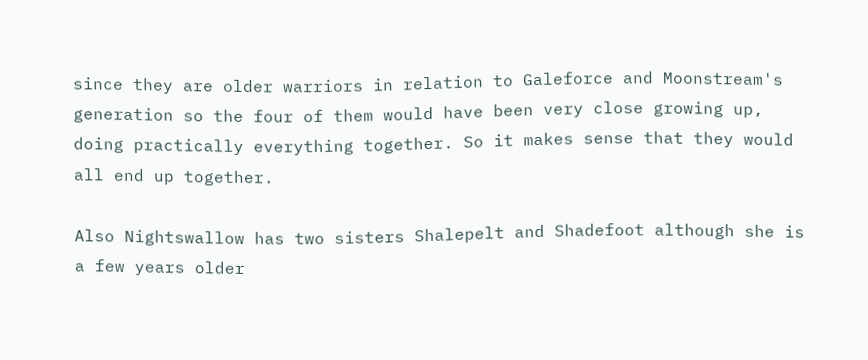since they are older warriors in relation to Galeforce and Moonstream's generation so the four of them would have been very close growing up, doing practically everything together. So it makes sense that they would all end up together.

Also Nightswallow has two sisters Shalepelt and Shadefoot although she is a few years older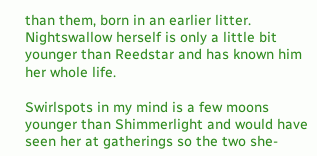than them, born in an earlier litter. Nightswallow herself is only a little bit younger than Reedstar and has known him her whole life.

Swirlspots in my mind is a few moons younger than Shimmerlight and would have seen her at gatherings so the two she-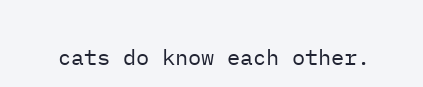cats do know each other.